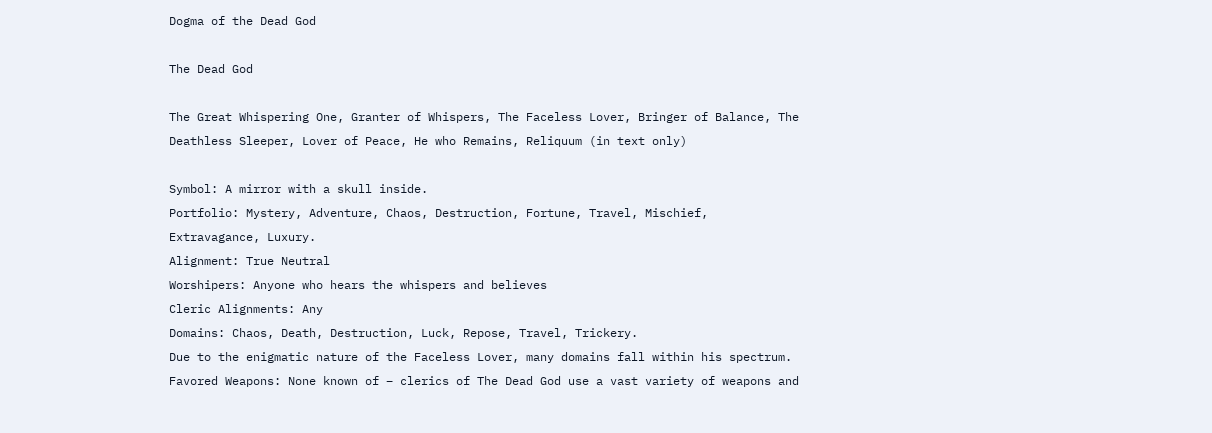Dogma of the Dead God

The Dead God

The Great Whispering One, Granter of Whispers, The Faceless Lover, Bringer of Balance, The Deathless Sleeper, Lover of Peace, He who Remains, Reliquum (in text only)

Symbol: A mirror with a skull inside.
Portfolio: Mystery, Adventure, Chaos, Destruction, Fortune, Travel, Mischief, Extravagance, Luxury.
Alignment: True Neutral
Worshipers: Anyone who hears the whispers and believes
Cleric Alignments: Any
Domains: Chaos, Death, Destruction, Luck, Repose, Travel, Trickery.
Due to the enigmatic nature of the Faceless Lover, many domains fall within his spectrum.
Favored Weapons: None known of – clerics of The Dead God use a vast variety of weapons and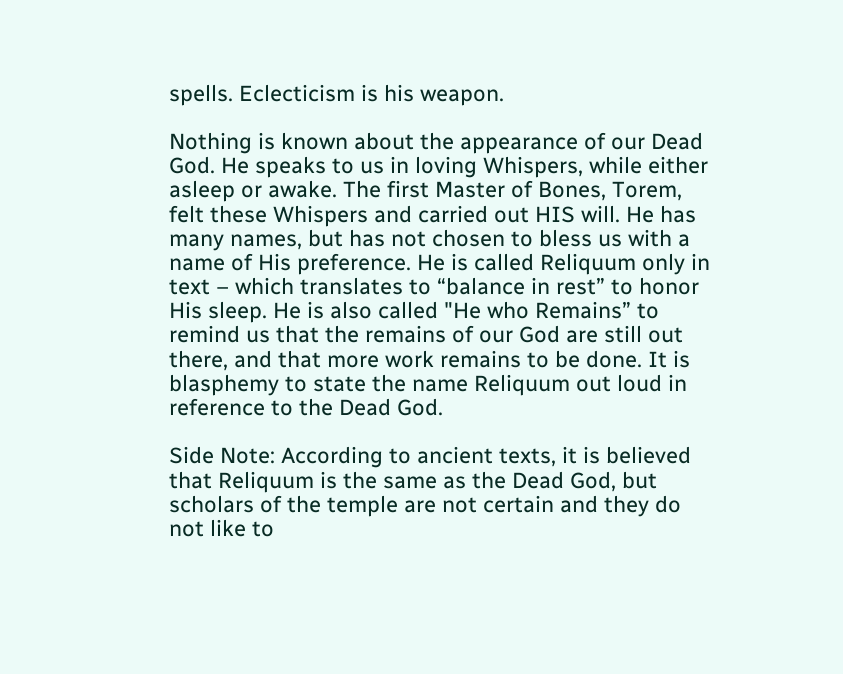spells. Eclecticism is his weapon.

Nothing is known about the appearance of our Dead God. He speaks to us in loving Whispers, while either asleep or awake. The first Master of Bones, Torem, felt these Whispers and carried out HIS will. He has many names, but has not chosen to bless us with a name of His preference. He is called Reliquum only in text – which translates to “balance in rest” to honor His sleep. He is also called "He who Remains” to remind us that the remains of our God are still out there, and that more work remains to be done. It is blasphemy to state the name Reliquum out loud in reference to the Dead God.

Side Note: According to ancient texts, it is believed that Reliquum is the same as the Dead God, but scholars of the temple are not certain and they do not like to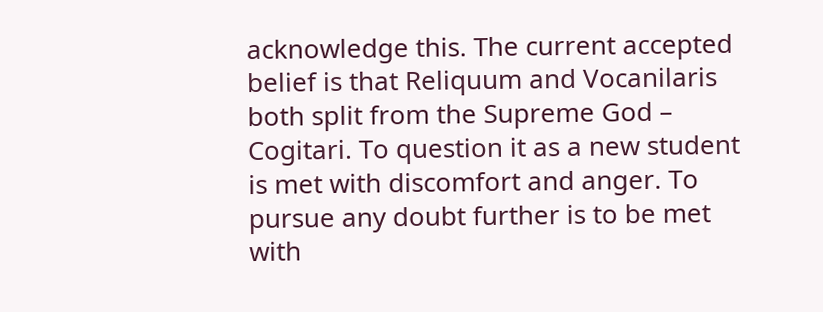acknowledge this. The current accepted belief is that Reliquum and Vocanilaris both split from the Supreme God – Cogitari. To question it as a new student is met with discomfort and anger. To pursue any doubt further is to be met with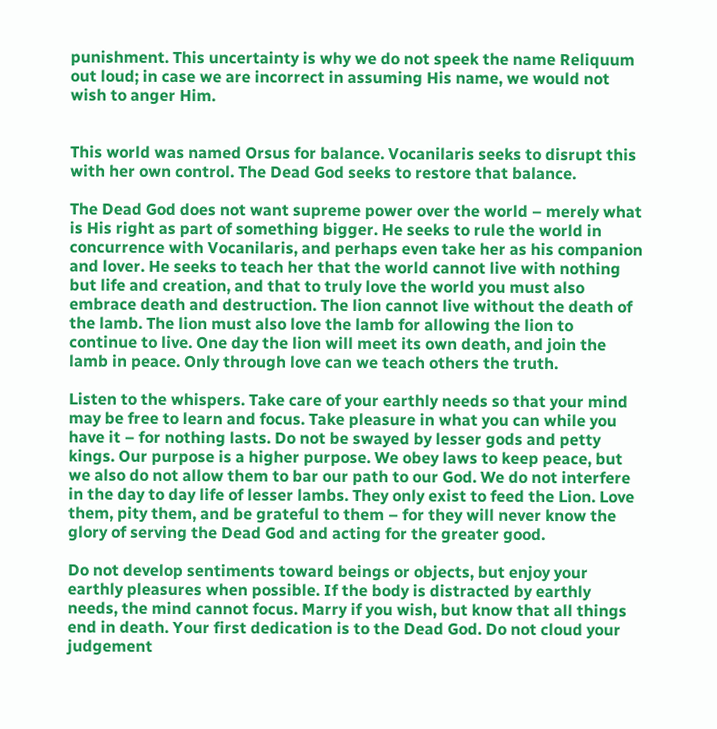punishment. This uncertainty is why we do not speek the name Reliquum out loud; in case we are incorrect in assuming His name, we would not wish to anger Him.


This world was named Orsus for balance. Vocanilaris seeks to disrupt this with her own control. The Dead God seeks to restore that balance.

The Dead God does not want supreme power over the world – merely what is His right as part of something bigger. He seeks to rule the world in concurrence with Vocanilaris, and perhaps even take her as his companion and lover. He seeks to teach her that the world cannot live with nothing but life and creation, and that to truly love the world you must also embrace death and destruction. The lion cannot live without the death of the lamb. The lion must also love the lamb for allowing the lion to continue to live. One day the lion will meet its own death, and join the lamb in peace. Only through love can we teach others the truth.

Listen to the whispers. Take care of your earthly needs so that your mind may be free to learn and focus. Take pleasure in what you can while you have it – for nothing lasts. Do not be swayed by lesser gods and petty kings. Our purpose is a higher purpose. We obey laws to keep peace, but we also do not allow them to bar our path to our God. We do not interfere in the day to day life of lesser lambs. They only exist to feed the Lion. Love them, pity them, and be grateful to them – for they will never know the glory of serving the Dead God and acting for the greater good.

Do not develop sentiments toward beings or objects, but enjoy your earthly pleasures when possible. If the body is distracted by earthly needs, the mind cannot focus. Marry if you wish, but know that all things end in death. Your first dedication is to the Dead God. Do not cloud your judgement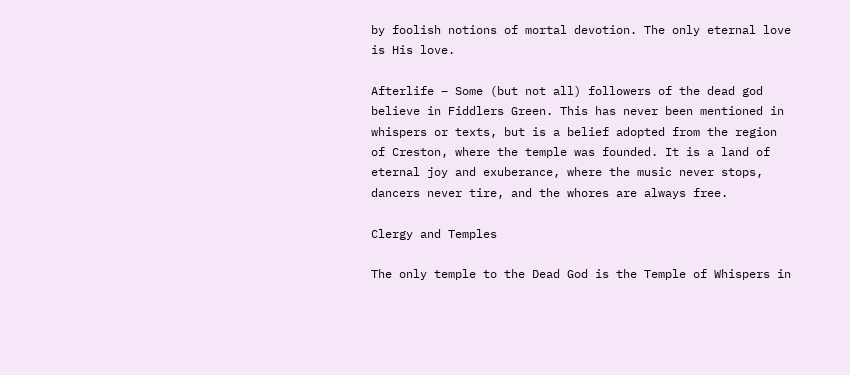by foolish notions of mortal devotion. The only eternal love is His love.

Afterlife – Some (but not all) followers of the dead god believe in Fiddlers Green. This has never been mentioned in whispers or texts, but is a belief adopted from the region of Creston, where the temple was founded. It is a land of eternal joy and exuberance, where the music never stops, dancers never tire, and the whores are always free.

Clergy and Temples

The only temple to the Dead God is the Temple of Whispers in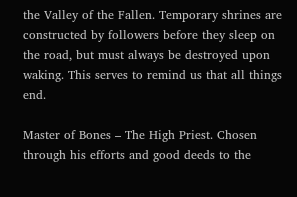the Valley of the Fallen. Temporary shrines are constructed by followers before they sleep on the road, but must always be destroyed upon waking. This serves to remind us that all things end.

Master of Bones – The High Priest. Chosen through his efforts and good deeds to the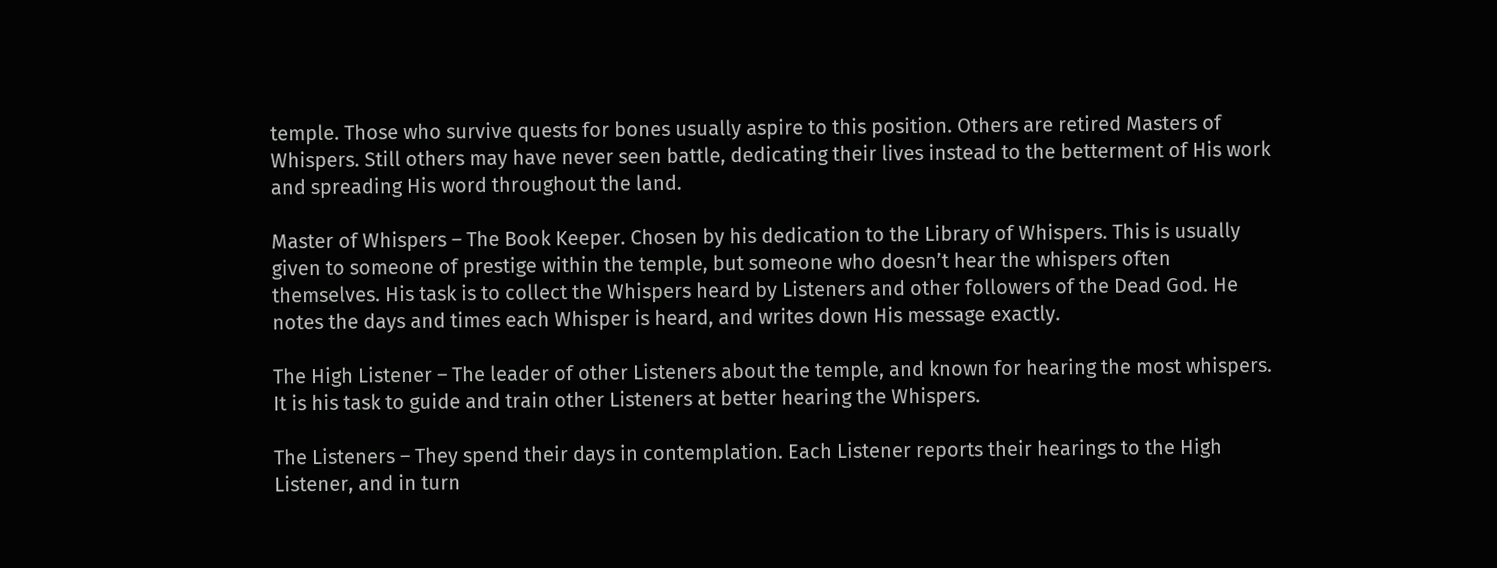temple. Those who survive quests for bones usually aspire to this position. Others are retired Masters of Whispers. Still others may have never seen battle, dedicating their lives instead to the betterment of His work and spreading His word throughout the land.

Master of Whispers – The Book Keeper. Chosen by his dedication to the Library of Whispers. This is usually given to someone of prestige within the temple, but someone who doesn’t hear the whispers often themselves. His task is to collect the Whispers heard by Listeners and other followers of the Dead God. He notes the days and times each Whisper is heard, and writes down His message exactly.

The High Listener – The leader of other Listeners about the temple, and known for hearing the most whispers. It is his task to guide and train other Listeners at better hearing the Whispers.

The Listeners – They spend their days in contemplation. Each Listener reports their hearings to the High Listener, and in turn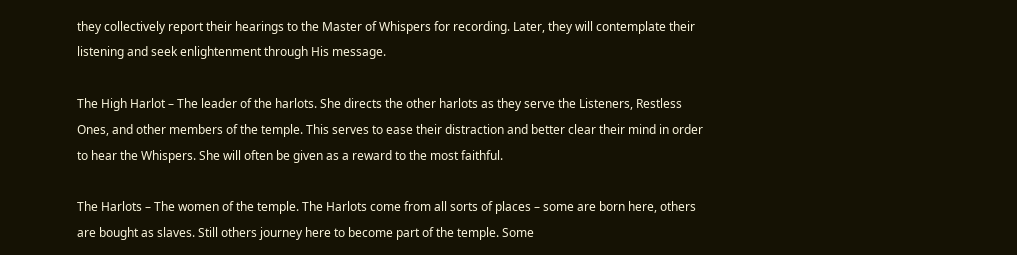they collectively report their hearings to the Master of Whispers for recording. Later, they will contemplate their listening and seek enlightenment through His message.

The High Harlot – The leader of the harlots. She directs the other harlots as they serve the Listeners, Restless Ones, and other members of the temple. This serves to ease their distraction and better clear their mind in order to hear the Whispers. She will often be given as a reward to the most faithful.

The Harlots – The women of the temple. The Harlots come from all sorts of places – some are born here, others are bought as slaves. Still others journey here to become part of the temple. Some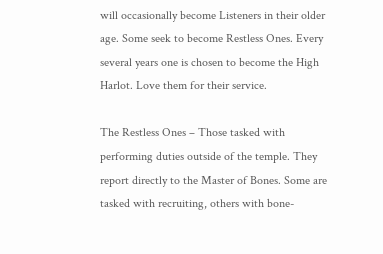will occasionally become Listeners in their older age. Some seek to become Restless Ones. Every several years one is chosen to become the High Harlot. Love them for their service.

The Restless Ones – Those tasked with performing duties outside of the temple. They report directly to the Master of Bones. Some are tasked with recruiting, others with bone-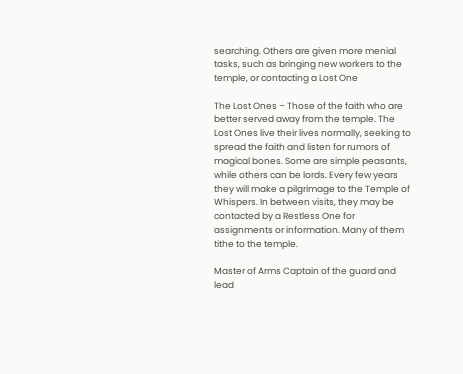searching. Others are given more menial tasks, such as bringing new workers to the temple, or contacting a Lost One

The Lost Ones – Those of the faith who are better served away from the temple. The Lost Ones live their lives normally, seeking to spread the faith and listen for rumors of magical bones. Some are simple peasants, while others can be lords. Every few years they will make a pilgrimage to the Temple of Whispers. In between visits, they may be contacted by a Restless One for assignments or information. Many of them tithe to the temple.

Master of Arms Captain of the guard and lead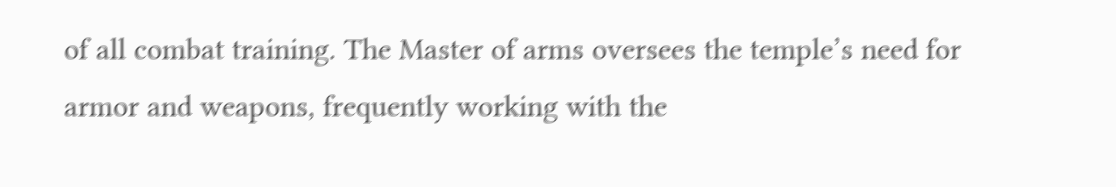of all combat training. The Master of arms oversees the temple’s need for armor and weapons, frequently working with the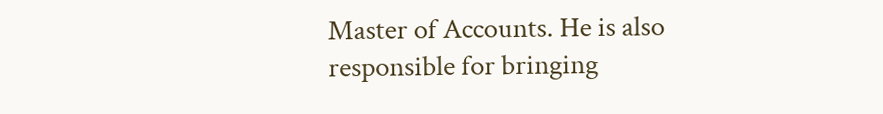Master of Accounts. He is also responsible for bringing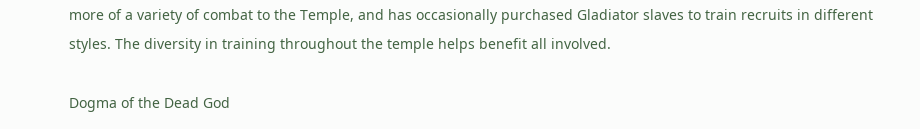more of a variety of combat to the Temple, and has occasionally purchased Gladiator slaves to train recruits in different styles. The diversity in training throughout the temple helps benefit all involved.

Dogma of the Dead God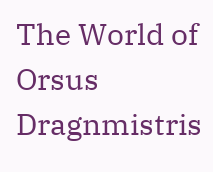The World of Orsus Dragnmistris